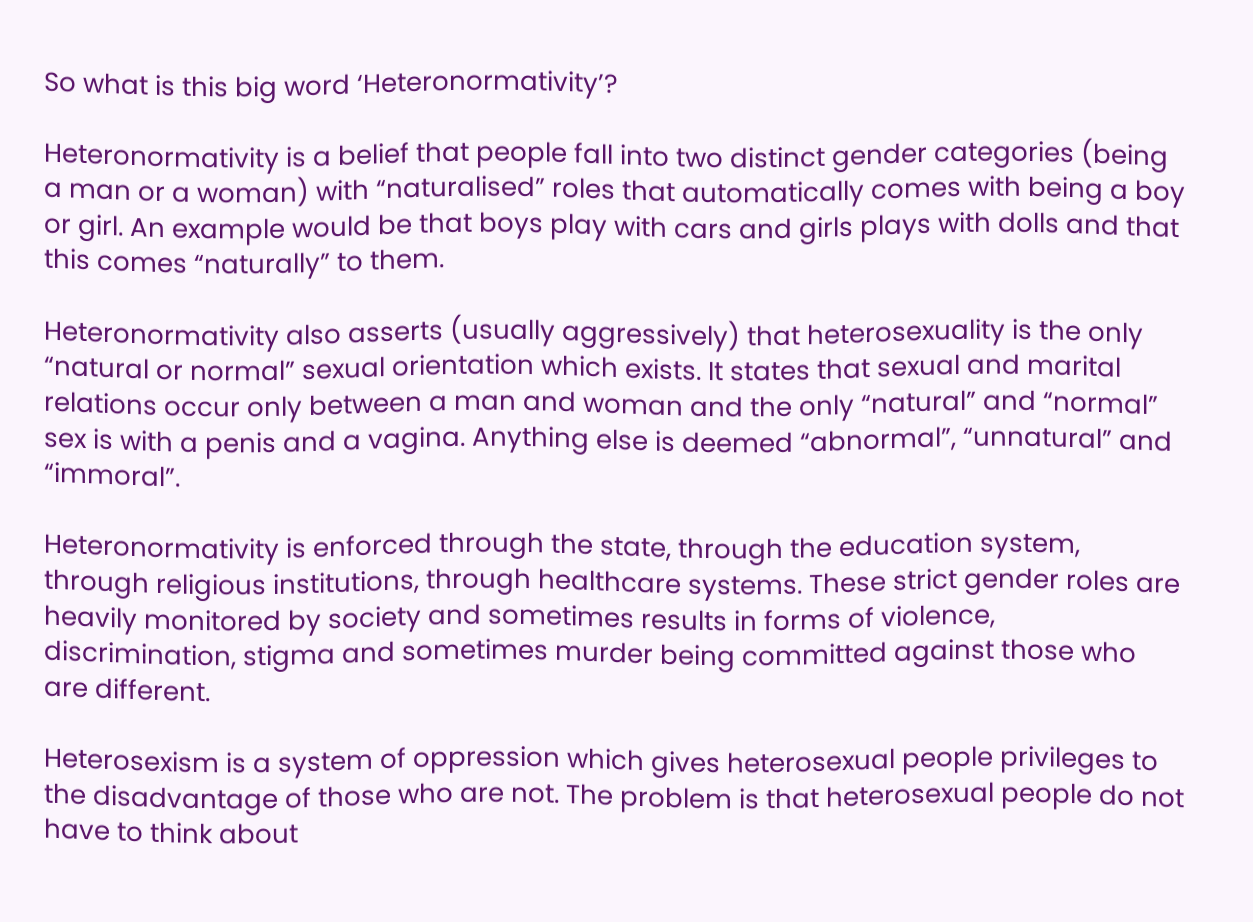So what is this big word ‘Heteronormativity’?

Heteronormativity is a belief that people fall into two distinct gender categories (being a man or a woman) with “naturalised” roles that automatically comes with being a boy or girl. An example would be that boys play with cars and girls plays with dolls and that this comes “naturally” to them.

Heteronormativity also asserts (usually aggressively) that heterosexuality is the only “natural or normal” sexual orientation which exists. It states that sexual and marital relations occur only between a man and woman and the only “natural” and “normal” sex is with a penis and a vagina. Anything else is deemed “abnormal”, “unnatural” and “immoral”.

Heteronormativity is enforced through the state, through the education system, through religious institutions, through healthcare systems. These strict gender roles are heavily monitored by society and sometimes results in forms of violence, discrimination, stigma and sometimes murder being committed against those who are different.

Heterosexism is a system of oppression which gives heterosexual people privileges to the disadvantage of those who are not. The problem is that heterosexual people do not have to think about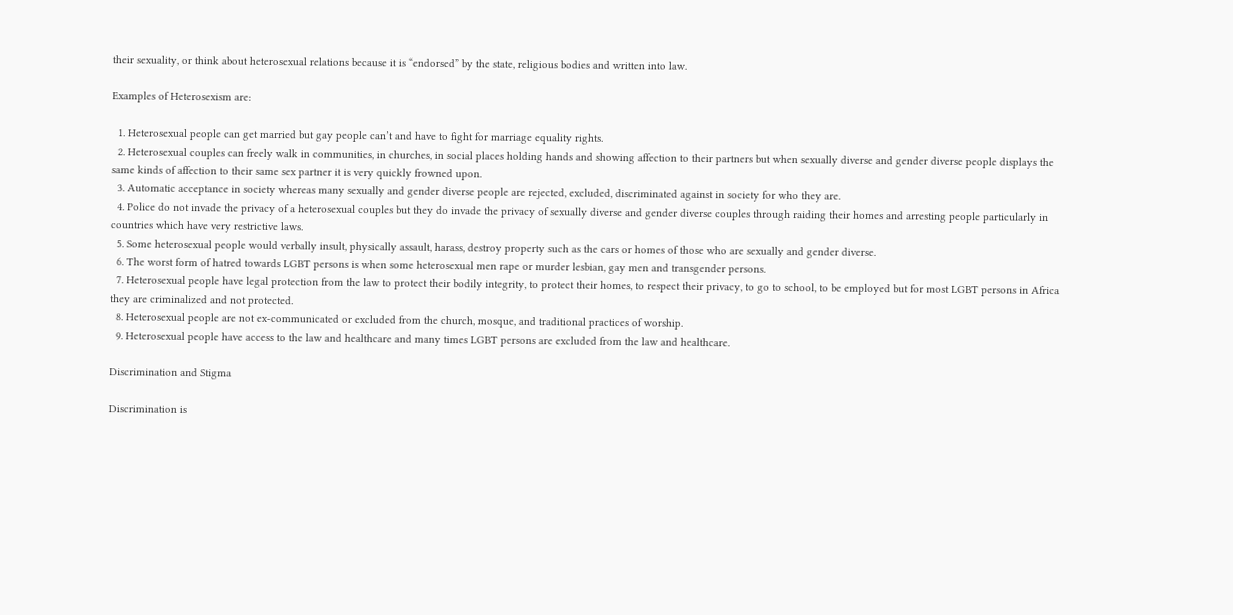their sexuality, or think about heterosexual relations because it is “endorsed” by the state, religious bodies and written into law.

Examples of Heterosexism are:

  1. Heterosexual people can get married but gay people can’t and have to fight for marriage equality rights.
  2. Heterosexual couples can freely walk in communities, in churches, in social places holding hands and showing affection to their partners but when sexually diverse and gender diverse people displays the same kinds of affection to their same sex partner it is very quickly frowned upon.
  3. Automatic acceptance in society whereas many sexually and gender diverse people are rejected, excluded, discriminated against in society for who they are.
  4. Police do not invade the privacy of a heterosexual couples but they do invade the privacy of sexually diverse and gender diverse couples through raiding their homes and arresting people particularly in countries which have very restrictive laws.
  5. Some heterosexual people would verbally insult, physically assault, harass, destroy property such as the cars or homes of those who are sexually and gender diverse.
  6. The worst form of hatred towards LGBT persons is when some heterosexual men rape or murder lesbian, gay men and transgender persons.
  7. Heterosexual people have legal protection from the law to protect their bodily integrity, to protect their homes, to respect their privacy, to go to school, to be employed but for most LGBT persons in Africa they are criminalized and not protected.
  8. Heterosexual people are not ex-communicated or excluded from the church, mosque, and traditional practices of worship.
  9. Heterosexual people have access to the law and healthcare and many times LGBT persons are excluded from the law and healthcare.

Discrimination and Stigma

Discrimination is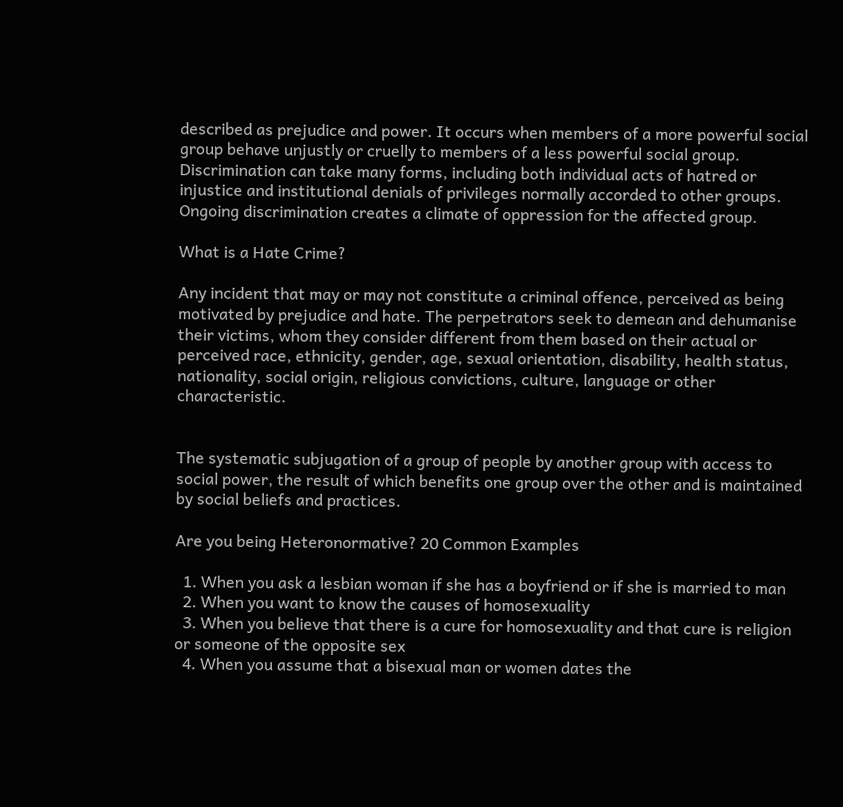described as prejudice and power. It occurs when members of a more powerful social group behave unjustly or cruelly to members of a less powerful social group. Discrimination can take many forms, including both individual acts of hatred or injustice and institutional denials of privileges normally accorded to other groups. Ongoing discrimination creates a climate of oppression for the affected group.

What is a Hate Crime?

Any incident that may or may not constitute a criminal offence, perceived as being motivated by prejudice and hate. The perpetrators seek to demean and dehumanise their victims, whom they consider different from them based on their actual or perceived race, ethnicity, gender, age, sexual orientation, disability, health status, nationality, social origin, religious convictions, culture, language or other characteristic.


The systematic subjugation of a group of people by another group with access to social power, the result of which benefits one group over the other and is maintained by social beliefs and practices.

Are you being Heteronormative? 20 Common Examples

  1. When you ask a lesbian woman if she has a boyfriend or if she is married to man
  2. When you want to know the causes of homosexuality
  3. When you believe that there is a cure for homosexuality and that cure is religion or someone of the opposite sex
  4. When you assume that a bisexual man or women dates the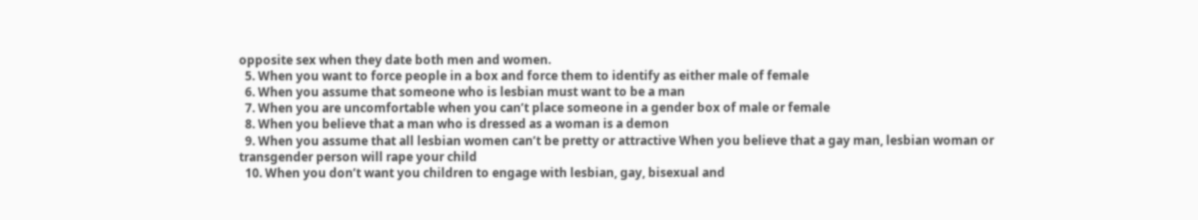opposite sex when they date both men and women.
  5. When you want to force people in a box and force them to identify as either male of female
  6. When you assume that someone who is lesbian must want to be a man
  7. When you are uncomfortable when you can’t place someone in a gender box of male or female
  8. When you believe that a man who is dressed as a woman is a demon
  9. When you assume that all lesbian women can’t be pretty or attractive When you believe that a gay man, lesbian woman or transgender person will rape your child
  10. When you don’t want you children to engage with lesbian, gay, bisexual and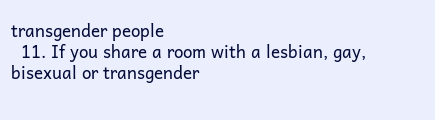transgender people
  11. If you share a room with a lesbian, gay, bisexual or transgender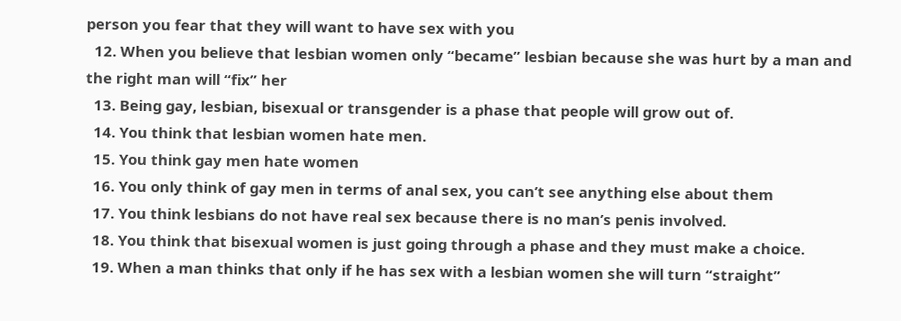person you fear that they will want to have sex with you
  12. When you believe that lesbian women only “became” lesbian because she was hurt by a man and the right man will “fix” her
  13. Being gay, lesbian, bisexual or transgender is a phase that people will grow out of.
  14. You think that lesbian women hate men.
  15. You think gay men hate women
  16. You only think of gay men in terms of anal sex, you can’t see anything else about them
  17. You think lesbians do not have real sex because there is no man’s penis involved.
  18. You think that bisexual women is just going through a phase and they must make a choice.
  19. When a man thinks that only if he has sex with a lesbian women she will turn “straight”